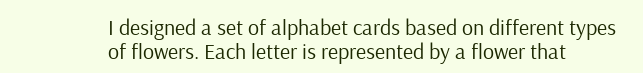I designed a set of alphabet cards based on different types of flowers. Each letter is represented by a flower that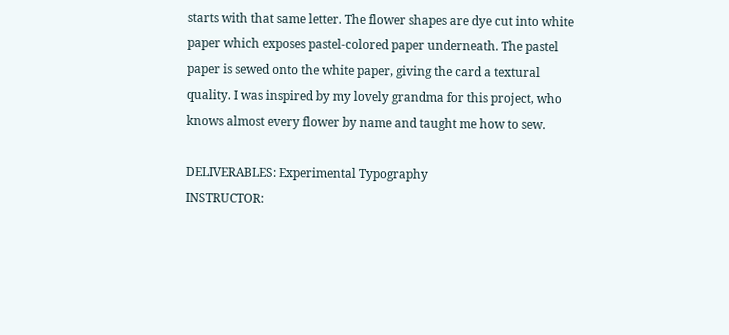starts with that same letter. The flower shapes are dye cut into white paper which exposes pastel-colored paper underneath. The pastel paper is sewed onto the white paper, giving the card a textural quality. I was inspired by my lovely grandma for this project, who knows almost every flower by name and taught me how to sew.

DELIVERABLES: Experimental Typography
INSTRUCTOR: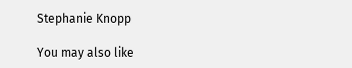Stephanie Knopp

You may also like